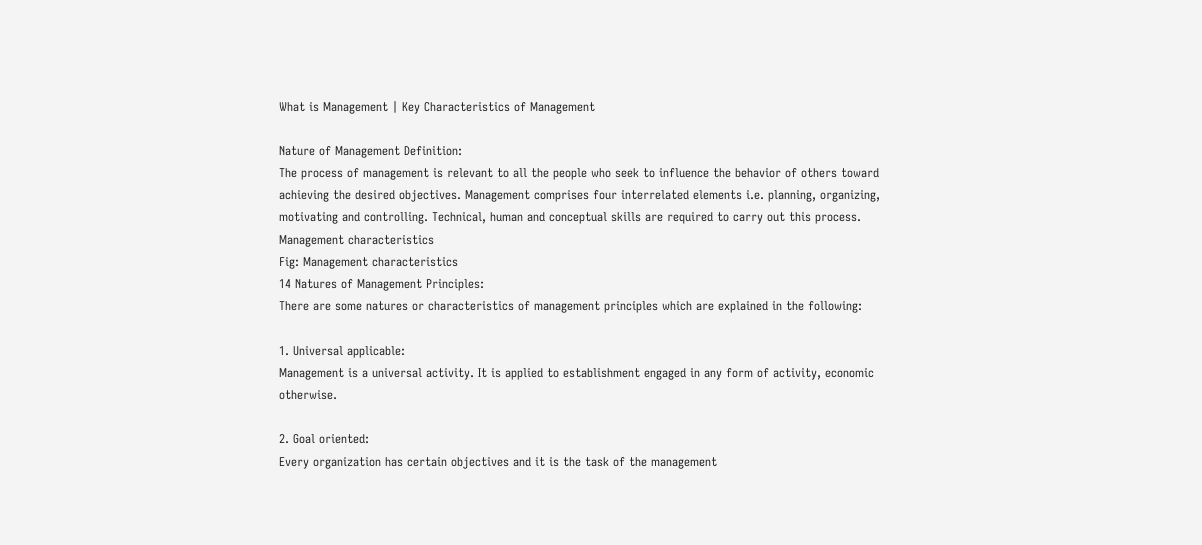What is Management | Key Characteristics of Management

Nature of Management Definition:
The process of management is relevant to all the people who seek to influence the behavior of others toward achieving the desired objectives. Management comprises four interrelated elements i.e. planning, organizing, motivating and controlling. Technical, human and conceptual skills are required to carry out this process.
Management characteristics
Fig: Management characteristics
14 Natures of Management Principles:
There are some natures or characteristics of management principles which are explained in the following:

1. Universal applicable:
Management is a universal activity. It is applied to establishment engaged in any form of activity, economic otherwise.

2. Goal oriented:
Every organization has certain objectives and it is the task of the management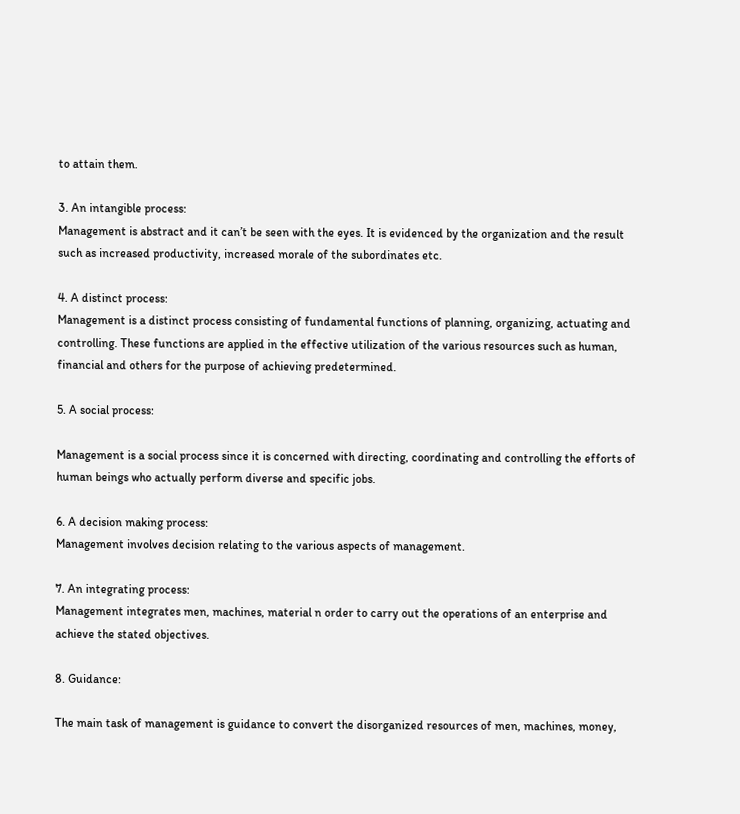to attain them.

3. An intangible process:
Management is abstract and it can’t be seen with the eyes. It is evidenced by the organization and the result such as increased productivity, increased morale of the subordinates etc.

4. A distinct process:
Management is a distinct process consisting of fundamental functions of planning, organizing, actuating and controlling. These functions are applied in the effective utilization of the various resources such as human, financial and others for the purpose of achieving predetermined.

5. A social process:

Management is a social process since it is concerned with directing, coordinating and controlling the efforts of human beings who actually perform diverse and specific jobs.

6. A decision making process:
Management involves decision relating to the various aspects of management.

7. An integrating process:
Management integrates men, machines, material n order to carry out the operations of an enterprise and achieve the stated objectives.

8. Guidance:

The main task of management is guidance to convert the disorganized resources of men, machines, money,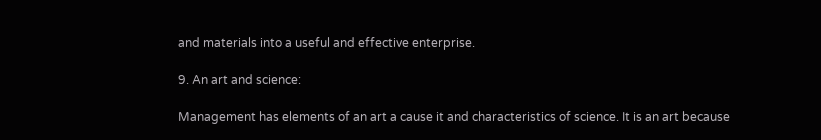and materials into a useful and effective enterprise.

9. An art and science:

Management has elements of an art a cause it and characteristics of science. It is an art because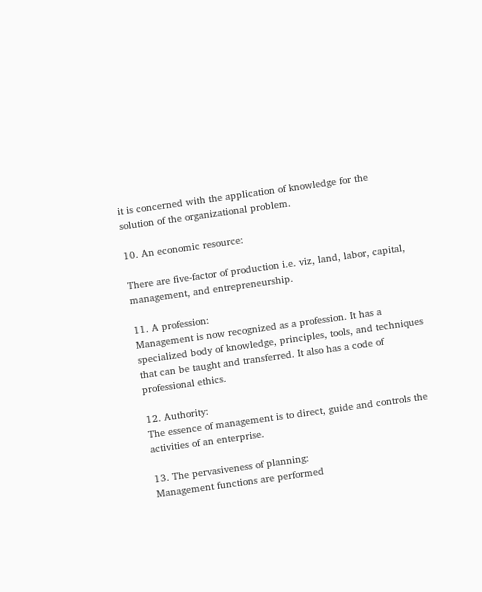it is concerned with the application of knowledge for the solution of the organizational problem.

10. An economic resource:

There are five-factor of production i.e. viz, land, labor, capital, management, and entrepreneurship.

11. A profession:
Management is now recognized as a profession. It has a specialized body of knowledge, principles, tools, and techniques that can be taught and transferred. It also has a code of professional ethics.

12. Authority:
The essence of management is to direct, guide and controls the activities of an enterprise.

13. The pervasiveness of planning:
Management functions are performed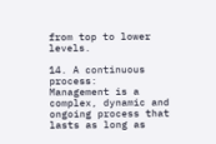from top to lower levels.

14. A continuous process:
Management is a complex, dynamic and ongoing process that lasts as long as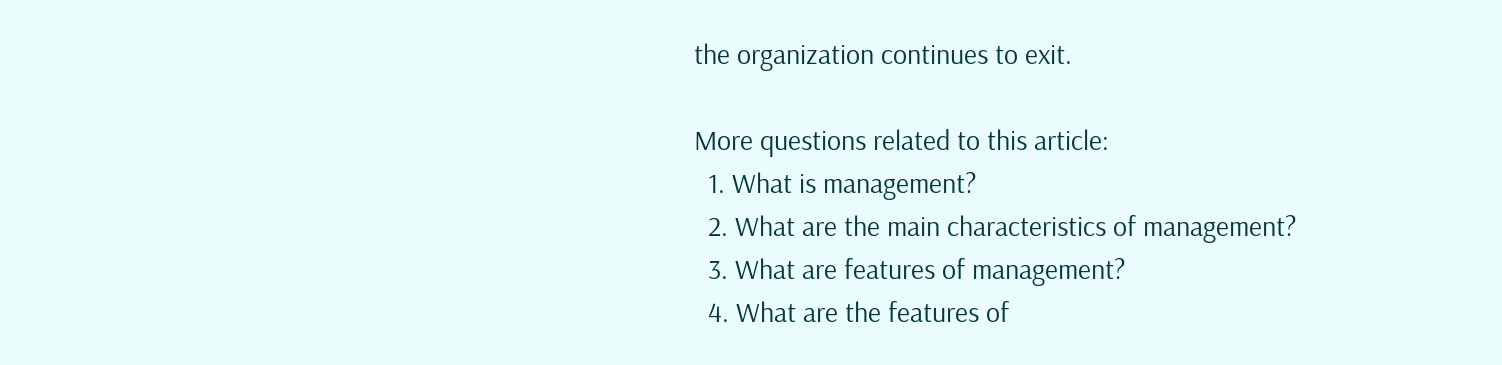the organization continues to exit.

More questions related to this article:
  1. What is management?
  2. What are the main characteristics of management?
  3. What are features of management?
  4. What are the features of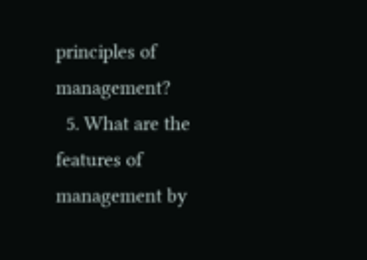principles of management?
  5. What are the features of management by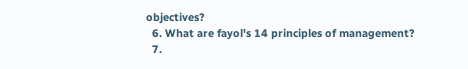objectives?
  6. What are fayol's 14 principles of management?
  7.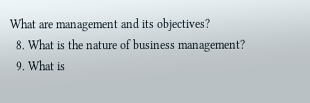What are management and its objectives?
  8. What is the nature of business management?
  9. What is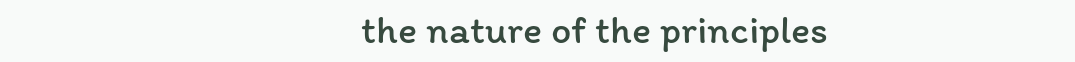the nature of the principles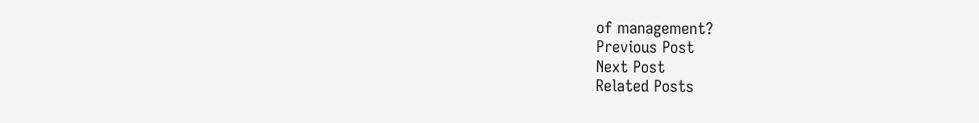of management?
Previous Post
Next Post
Related Posts